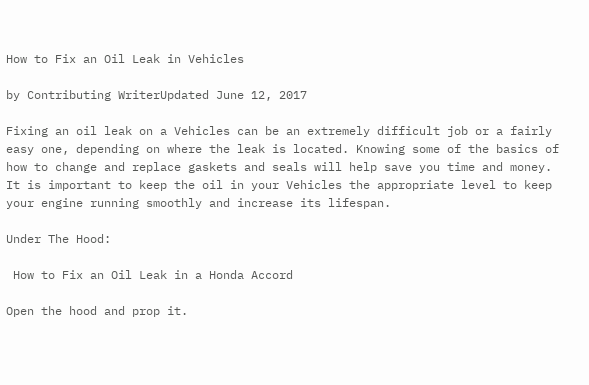How to Fix an Oil Leak in Vehicles

by Contributing WriterUpdated June 12, 2017

Fixing an oil leak on a Vehicles can be an extremely difficult job or a fairly easy one, depending on where the leak is located. Knowing some of the basics of how to change and replace gaskets and seals will help save you time and money. It is important to keep the oil in your Vehicles the appropriate level to keep your engine running smoothly and increase its lifespan.

Under The Hood:

 How to Fix an Oil Leak in a Honda Accord

Open the hood and prop it.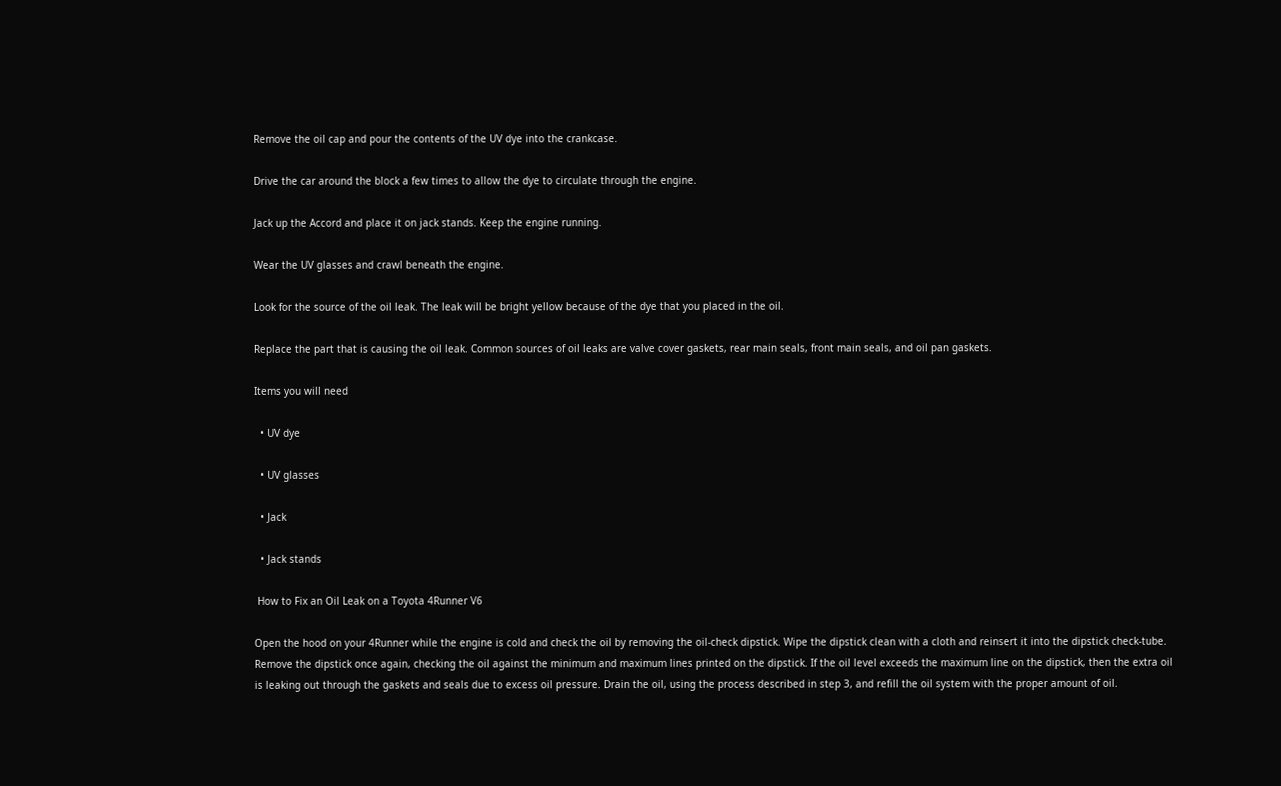Remove the oil cap and pour the contents of the UV dye into the crankcase.

Drive the car around the block a few times to allow the dye to circulate through the engine.

Jack up the Accord and place it on jack stands. Keep the engine running.

Wear the UV glasses and crawl beneath the engine.

Look for the source of the oil leak. The leak will be bright yellow because of the dye that you placed in the oil.

Replace the part that is causing the oil leak. Common sources of oil leaks are valve cover gaskets, rear main seals, front main seals, and oil pan gaskets.

Items you will need

  • UV dye

  • UV glasses

  • Jack

  • Jack stands

 How to Fix an Oil Leak on a Toyota 4Runner V6

Open the hood on your 4Runner while the engine is cold and check the oil by removing the oil-check dipstick. Wipe the dipstick clean with a cloth and reinsert it into the dipstick check-tube. Remove the dipstick once again, checking the oil against the minimum and maximum lines printed on the dipstick. If the oil level exceeds the maximum line on the dipstick, then the extra oil is leaking out through the gaskets and seals due to excess oil pressure. Drain the oil, using the process described in step 3, and refill the oil system with the proper amount of oil.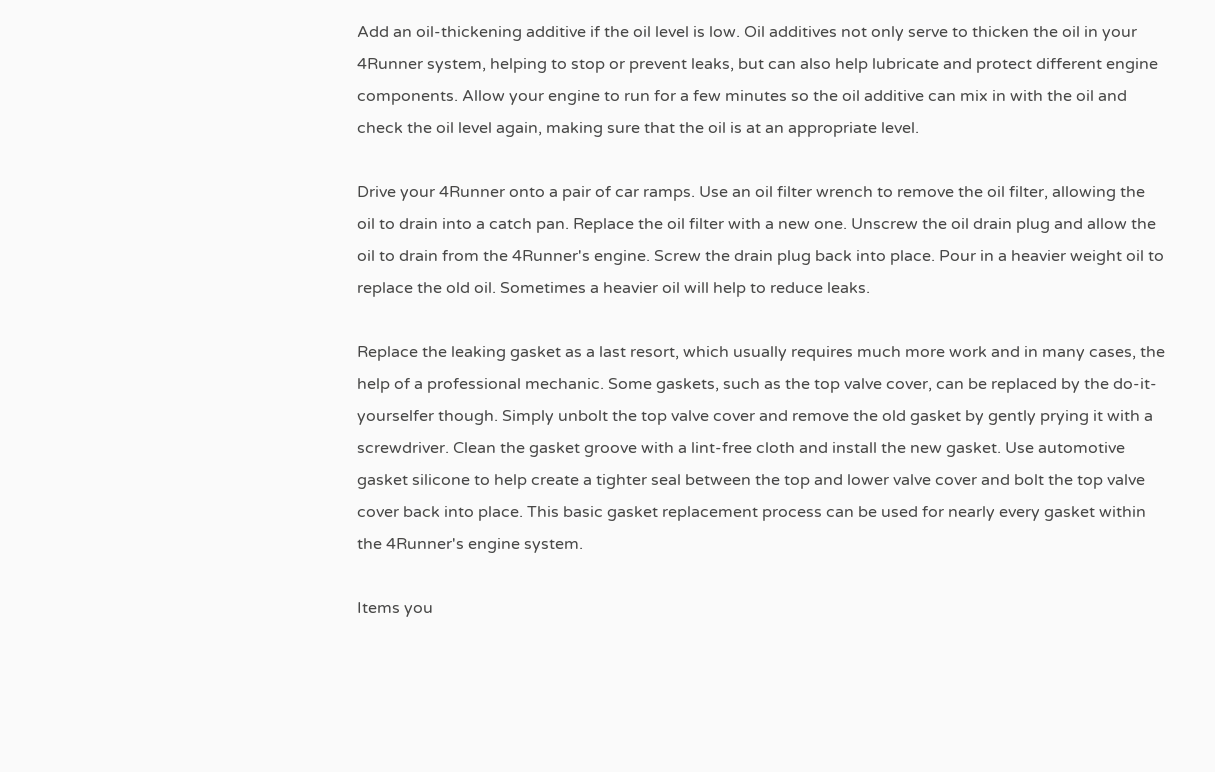Add an oil-thickening additive if the oil level is low. Oil additives not only serve to thicken the oil in your 4Runner system, helping to stop or prevent leaks, but can also help lubricate and protect different engine components. Allow your engine to run for a few minutes so the oil additive can mix in with the oil and check the oil level again, making sure that the oil is at an appropriate level.

Drive your 4Runner onto a pair of car ramps. Use an oil filter wrench to remove the oil filter, allowing the oil to drain into a catch pan. Replace the oil filter with a new one. Unscrew the oil drain plug and allow the oil to drain from the 4Runner's engine. Screw the drain plug back into place. Pour in a heavier weight oil to replace the old oil. Sometimes a heavier oil will help to reduce leaks.

Replace the leaking gasket as a last resort, which usually requires much more work and in many cases, the help of a professional mechanic. Some gaskets, such as the top valve cover, can be replaced by the do-it-yourselfer though. Simply unbolt the top valve cover and remove the old gasket by gently prying it with a screwdriver. Clean the gasket groove with a lint-free cloth and install the new gasket. Use automotive gasket silicone to help create a tighter seal between the top and lower valve cover and bolt the top valve cover back into place. This basic gasket replacement process can be used for nearly every gasket within the 4Runner's engine system.

Items you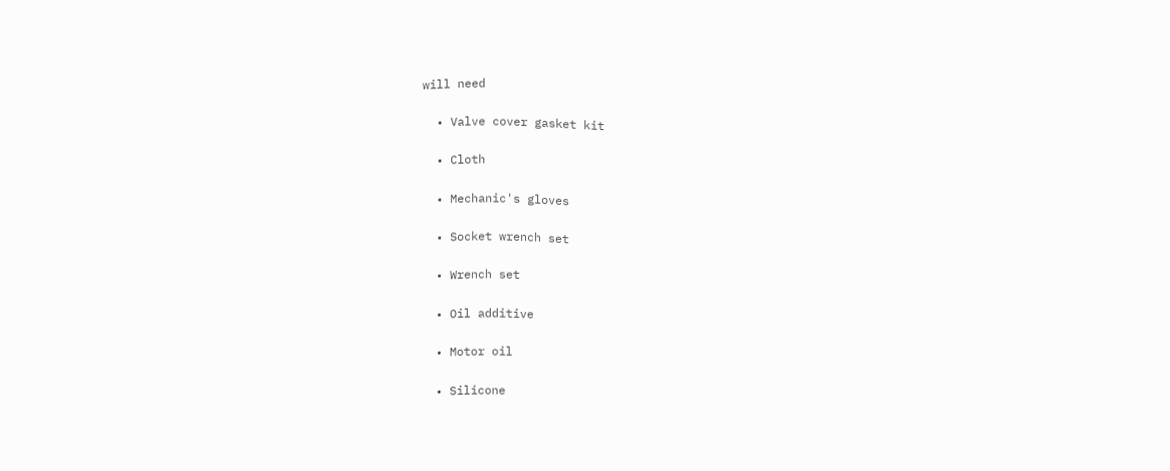will need

  • Valve cover gasket kit

  • Cloth

  • Mechanic's gloves

  • Socket wrench set

  • Wrench set

  • Oil additive

  • Motor oil

  • Silicone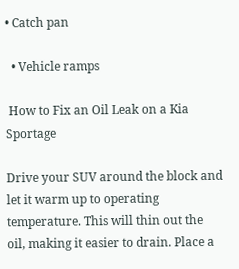• Catch pan

  • Vehicle ramps

 How to Fix an Oil Leak on a Kia Sportage

Drive your SUV around the block and let it warm up to operating temperature. This will thin out the oil, making it easier to drain. Place a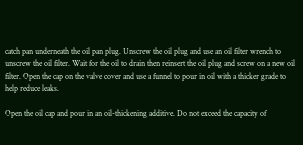catch pan underneath the oil pan plug. Unscrew the oil plug and use an oil filter wrench to unscrew the oil filter. Wait for the oil to drain then reinsert the oil plug and screw on a new oil filter. Open the cap on the valve cover and use a funnel to pour in oil with a thicker grade to help reduce leaks.

Open the oil cap and pour in an oil-thickening additive. Do not exceed the capacity of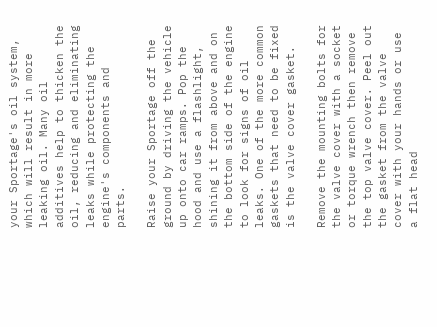your Sportage's oil system, which will result in more leaking oil. Many oil additives help to thicken the oil, reducing and eliminating leaks while protecting the engine's components and parts.

Raise your Sportage off the ground by driving the vehicle up onto car ramps. Pop the hood and use a flashlight, shining it from above and on the bottom side of the engine to look for signs of oil leaks. One of the more common gaskets that need to be fixed is the valve cover gasket.

Remove the mounting bolts for the valve cover with a socket or torque wrench then remove the top valve cover. Peel out the gasket from the valve cover with your hands or use a flat head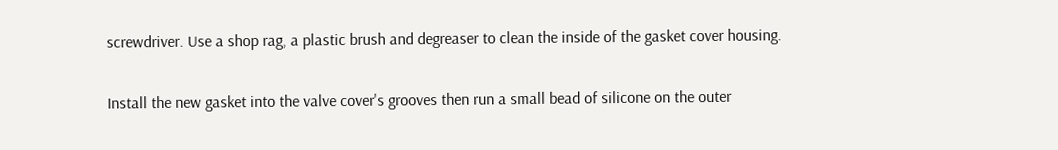screwdriver. Use a shop rag, a plastic brush and degreaser to clean the inside of the gasket cover housing.

Install the new gasket into the valve cover's grooves then run a small bead of silicone on the outer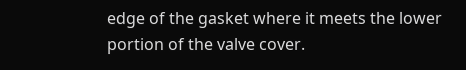edge of the gasket where it meets the lower portion of the valve cover.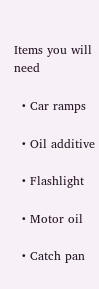Items you will need

  • Car ramps

  • Oil additive

  • Flashlight

  • Motor oil

  • Catch pan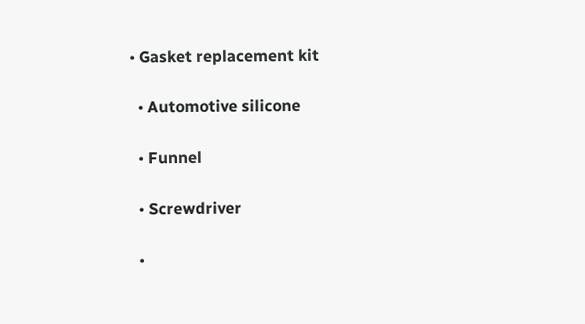• Gasket replacement kit

  • Automotive silicone

  • Funnel

  • Screwdriver

  •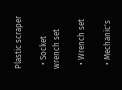Plastic scraper

  • Socket wrench set

  • Wrench set

  • Mechanic's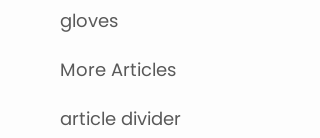gloves

More Articles

article divider